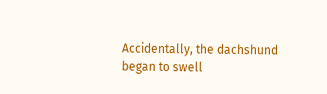Accidentally, the dachshund began to swell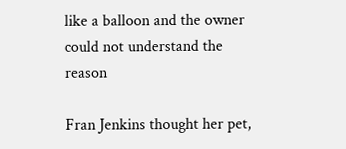like a balloon and the owner could not understand the reason

Fran Jenkins thought her pet,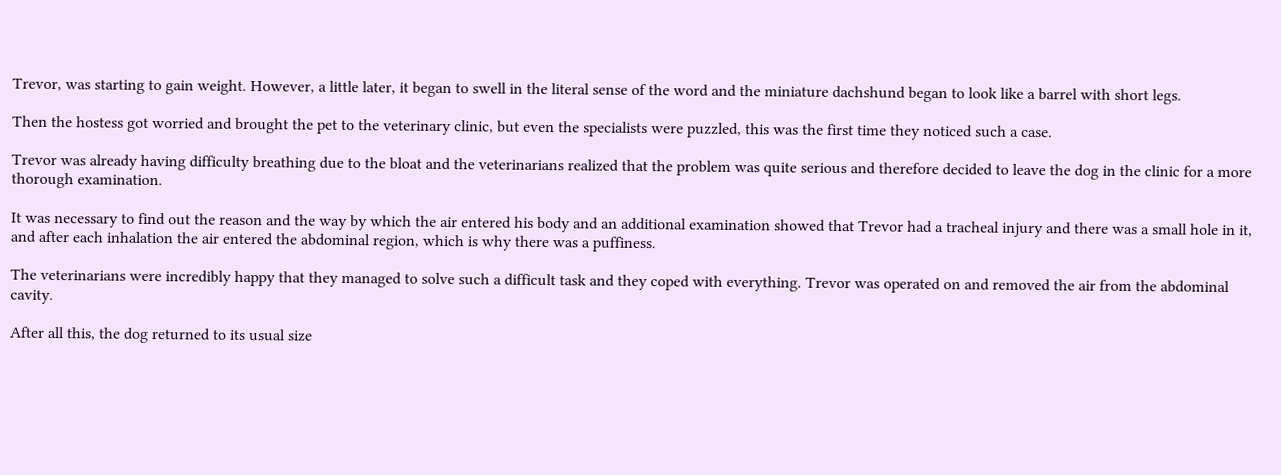Trevor, was starting to gain weight. However, a little later, it began to swell in the literal sense of the word and the miniature dachshund began to look like a barrel with short legs.

Then the hostess got worried and brought the pet to the veterinary clinic, but even the specialists were puzzled, this was the first time they noticed such a case.

Trevor was already having difficulty breathing due to the bloat and the veterinarians realized that the problem was quite serious and therefore decided to leave the dog in the clinic for a more thorough examination.

It was necessary to find out the reason and the way by which the air entered his body and an additional examination showed that Trevor had a tracheal injury and there was a small hole in it, and after each inhalation the air entered the abdominal region, which is why there was a puffiness.

The veterinarians were incredibly happy that they managed to solve such a difficult task and they coped with everything. Trevor was operated on and removed the air from the abdominal cavity.

After all this, the dog returned to its usual size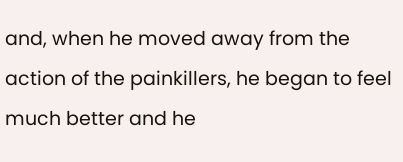and, when he moved away from the action of the painkillers, he began to feel much better and he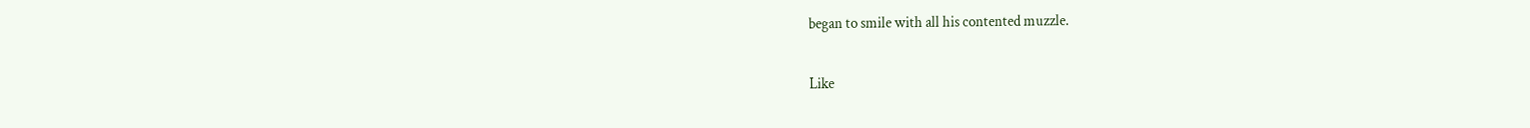began to smile with all his contented muzzle.

Like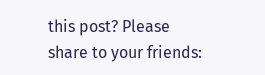this post? Please share to your friends: